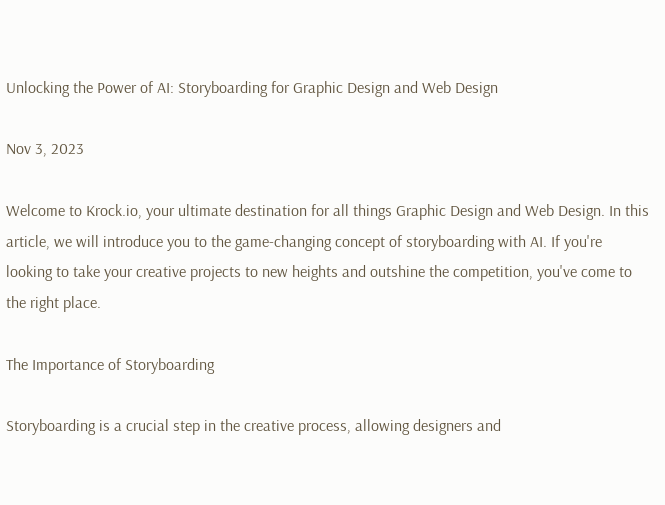Unlocking the Power of AI: Storyboarding for Graphic Design and Web Design

Nov 3, 2023

Welcome to Krock.io, your ultimate destination for all things Graphic Design and Web Design. In this article, we will introduce you to the game-changing concept of storyboarding with AI. If you're looking to take your creative projects to new heights and outshine the competition, you've come to the right place.

The Importance of Storyboarding

Storyboarding is a crucial step in the creative process, allowing designers and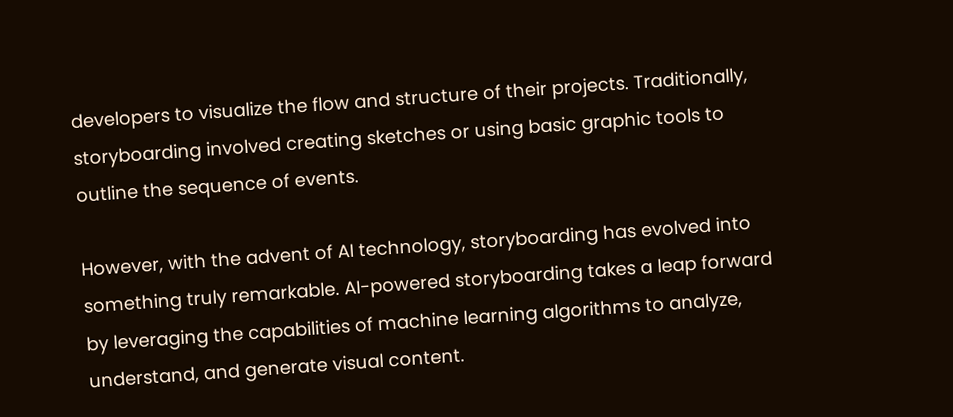developers to visualize the flow and structure of their projects. Traditionally, storyboarding involved creating sketches or using basic graphic tools to outline the sequence of events.

However, with the advent of AI technology, storyboarding has evolved into something truly remarkable. AI-powered storyboarding takes a leap forward by leveraging the capabilities of machine learning algorithms to analyze, understand, and generate visual content.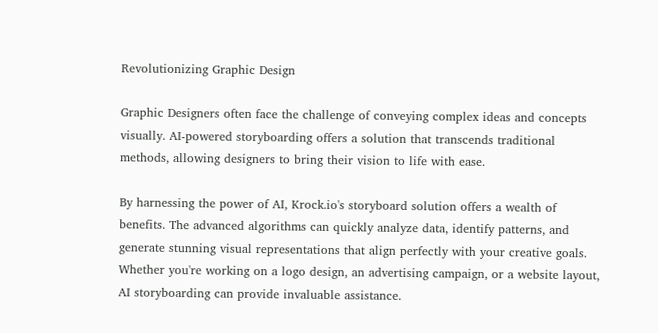Revolutionizing Graphic Design

Graphic Designers often face the challenge of conveying complex ideas and concepts visually. AI-powered storyboarding offers a solution that transcends traditional methods, allowing designers to bring their vision to life with ease.

By harnessing the power of AI, Krock.io's storyboard solution offers a wealth of benefits. The advanced algorithms can quickly analyze data, identify patterns, and generate stunning visual representations that align perfectly with your creative goals. Whether you're working on a logo design, an advertising campaign, or a website layout, AI storyboarding can provide invaluable assistance.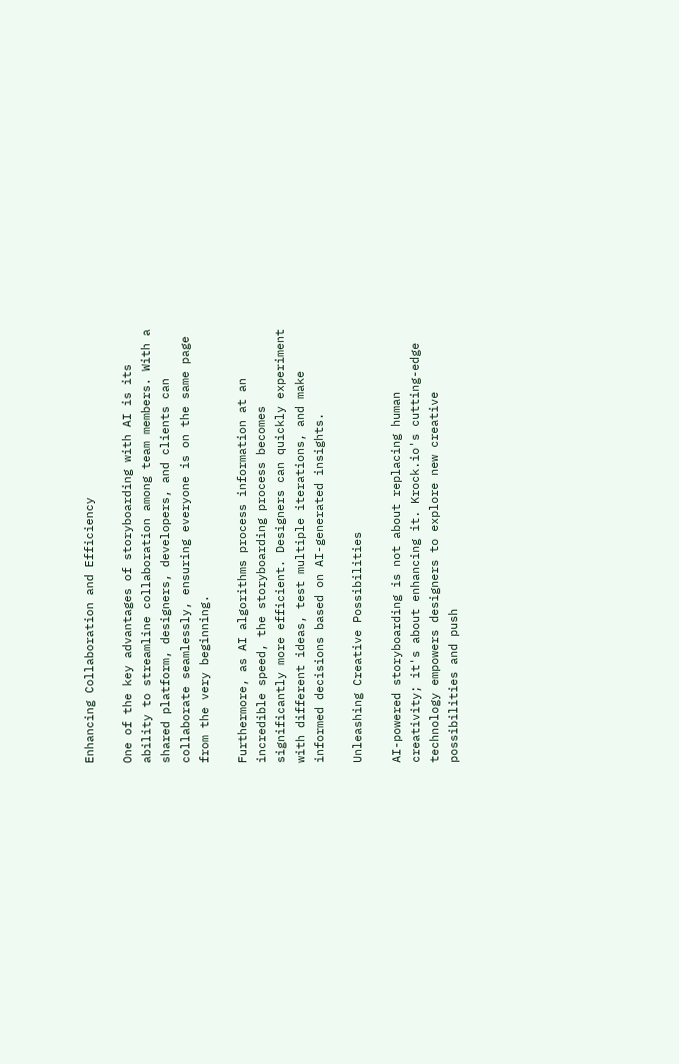Enhancing Collaboration and Efficiency

One of the key advantages of storyboarding with AI is its ability to streamline collaboration among team members. With a shared platform, designers, developers, and clients can collaborate seamlessly, ensuring everyone is on the same page from the very beginning.

Furthermore, as AI algorithms process information at an incredible speed, the storyboarding process becomes significantly more efficient. Designers can quickly experiment with different ideas, test multiple iterations, and make informed decisions based on AI-generated insights.

Unleashing Creative Possibilities

AI-powered storyboarding is not about replacing human creativity; it's about enhancing it. Krock.io's cutting-edge technology empowers designers to explore new creative possibilities and push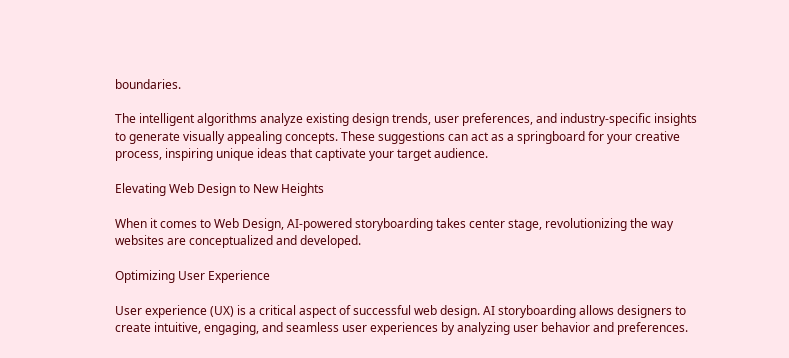boundaries.

The intelligent algorithms analyze existing design trends, user preferences, and industry-specific insights to generate visually appealing concepts. These suggestions can act as a springboard for your creative process, inspiring unique ideas that captivate your target audience.

Elevating Web Design to New Heights

When it comes to Web Design, AI-powered storyboarding takes center stage, revolutionizing the way websites are conceptualized and developed.

Optimizing User Experience

User experience (UX) is a critical aspect of successful web design. AI storyboarding allows designers to create intuitive, engaging, and seamless user experiences by analyzing user behavior and preferences.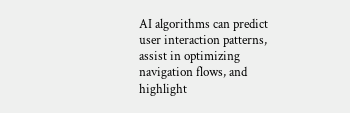AI algorithms can predict user interaction patterns, assist in optimizing navigation flows, and highlight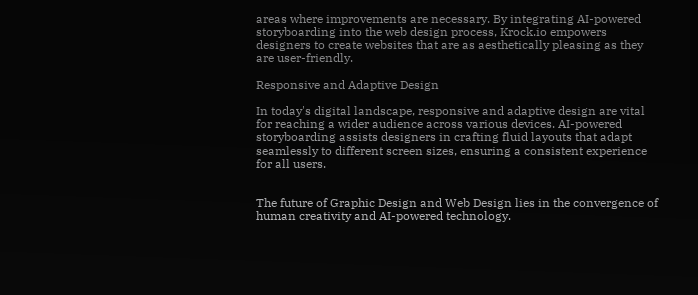areas where improvements are necessary. By integrating AI-powered storyboarding into the web design process, Krock.io empowers designers to create websites that are as aesthetically pleasing as they are user-friendly.

Responsive and Adaptive Design

In today's digital landscape, responsive and adaptive design are vital for reaching a wider audience across various devices. AI-powered storyboarding assists designers in crafting fluid layouts that adapt seamlessly to different screen sizes, ensuring a consistent experience for all users.


The future of Graphic Design and Web Design lies in the convergence of human creativity and AI-powered technology.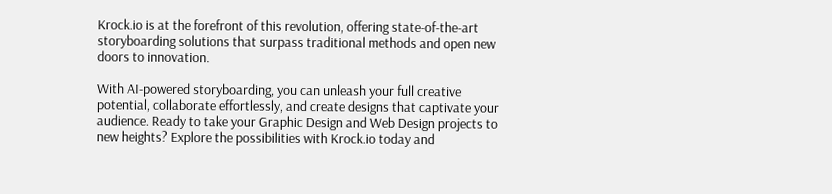Krock.io is at the forefront of this revolution, offering state-of-the-art storyboarding solutions that surpass traditional methods and open new doors to innovation.

With AI-powered storyboarding, you can unleash your full creative potential, collaborate effortlessly, and create designs that captivate your audience. Ready to take your Graphic Design and Web Design projects to new heights? Explore the possibilities with Krock.io today and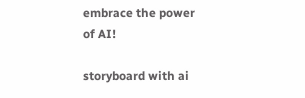embrace the power of AI!

storyboard with ai